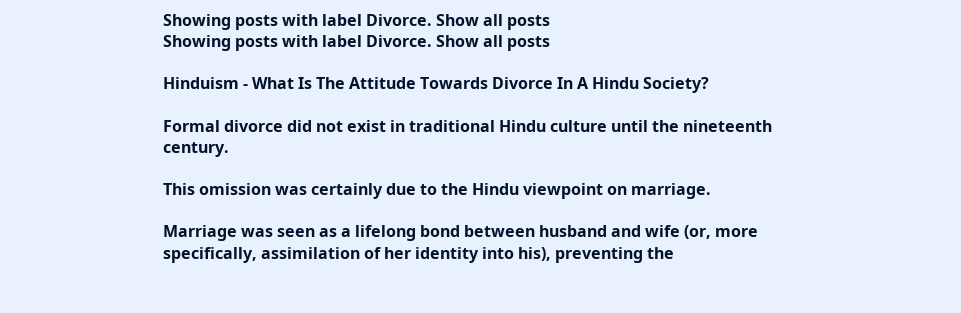Showing posts with label Divorce. Show all posts
Showing posts with label Divorce. Show all posts

Hinduism - What Is The Attitude Towards Divorce In A Hindu Society?

Formal divorce did not exist in traditional Hindu culture until the nineteenth century.

This omission was certainly due to the Hindu viewpoint on marriage.

Marriage was seen as a lifelong bond between husband and wife (or, more specifically, assimilation of her identity into his), preventing the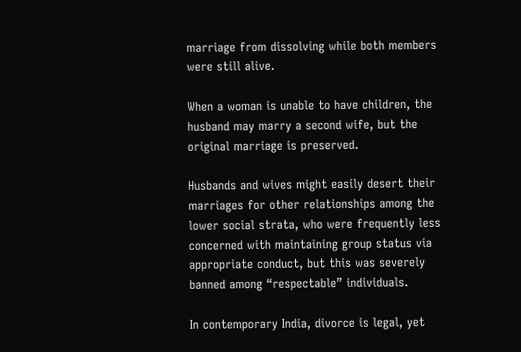marriage from dissolving while both members were still alive.

When a woman is unable to have children, the husband may marry a second wife, but the original marriage is preserved.

Husbands and wives might easily desert their marriages for other relationships among the lower social strata, who were frequently less concerned with maintaining group status via appropriate conduct, but this was severely banned among “respectable” individuals.

In contemporary India, divorce is legal, yet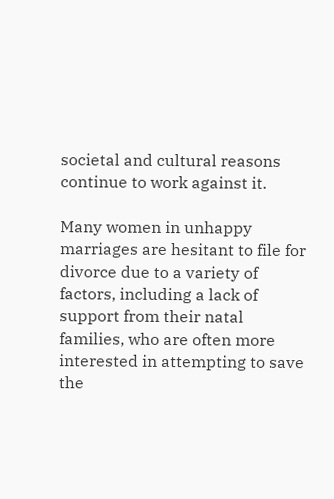societal and cultural reasons continue to work against it.

Many women in unhappy marriages are hesitant to file for divorce due to a variety of factors, including a lack of support from their natal families, who are often more interested in attempting to save the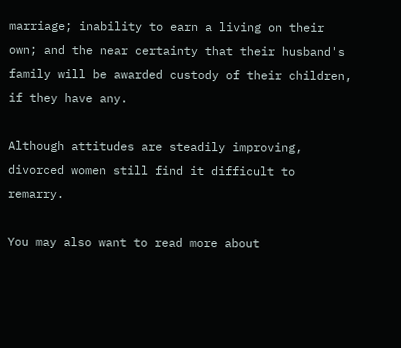marriage; inability to earn a living on their own; and the near certainty that their husband's family will be awarded custody of their children, if they have any.

Although attitudes are steadily improving, divorced women still find it difficult to remarry.

You may also want to read more about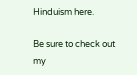Hinduism here.

Be sure to check out my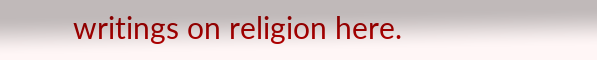writings on religion here.